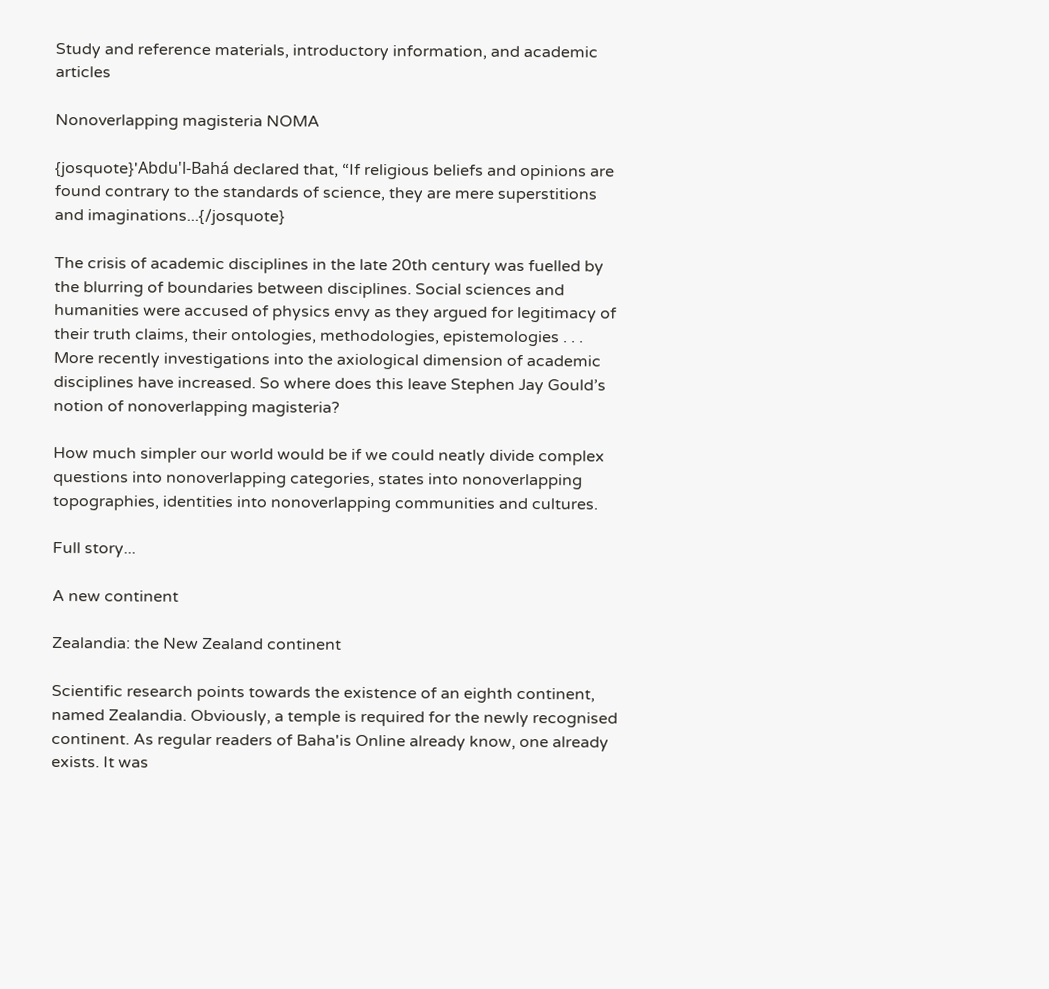Study and reference materials, introductory information, and academic articles

Nonoverlapping magisteria NOMA

{josquote}'Abdu'l-Bahá declared that, “If religious beliefs and opinions are found contrary to the standards of science, they are mere superstitions and imaginations...{/josquote}

The crisis of academic disciplines in the late 20th century was fuelled by the blurring of boundaries between disciplines. Social sciences and humanities were accused of physics envy as they argued for legitimacy of their truth claims, their ontologies, methodologies, epistemologies . . . More recently investigations into the axiological dimension of academic disciplines have increased. So where does this leave Stephen Jay Gould’s notion of nonoverlapping magisteria?

How much simpler our world would be if we could neatly divide complex questions into nonoverlapping categories, states into nonoverlapping topographies, identities into nonoverlapping communities and cultures.

Full story...

A new continent

Zealandia: the New Zealand continent

Scientific research points towards the existence of an eighth continent, named Zealandia. Obviously, a temple is required for the newly recognised continent. As regular readers of Baha'is Online already know, one already exists. It was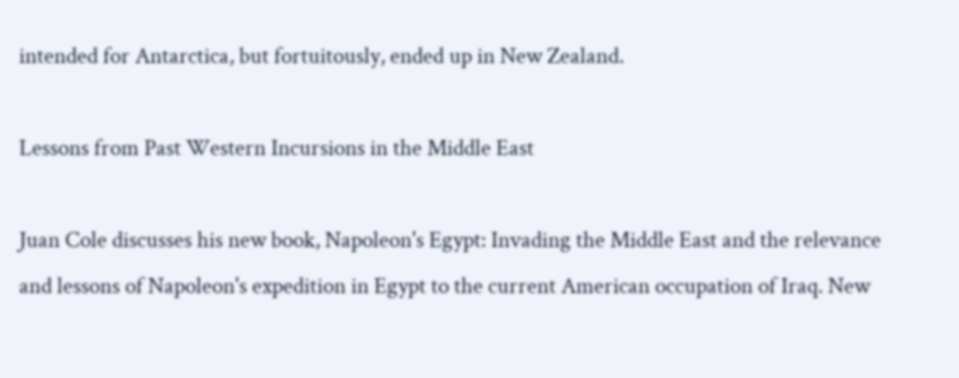intended for Antarctica, but fortuitously, ended up in New Zealand.

Lessons from Past Western Incursions in the Middle East

Juan Cole discusses his new book, Napoleon's Egypt: Invading the Middle East and the relevance and lessons of Napoleon's expedition in Egypt to the current American occupation of Iraq. New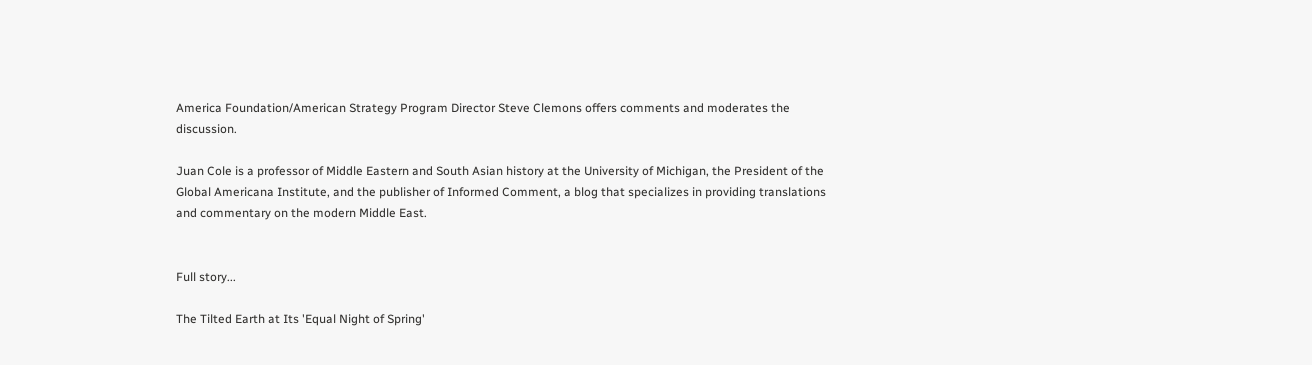America Foundation/American Strategy Program Director Steve Clemons offers comments and moderates the discussion.

Juan Cole is a professor of Middle Eastern and South Asian history at the University of Michigan, the President of the Global Americana Institute, and the publisher of Informed Comment, a blog that specializes in providing translations and commentary on the modern Middle East.


Full story...

The Tilted Earth at Its 'Equal Night of Spring'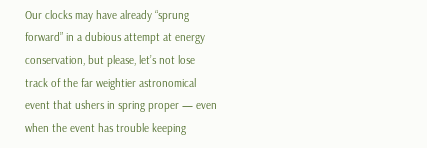Our clocks may have already “sprung forward” in a dubious attempt at energy conservation, but please, let’s not lose track of the far weightier astronomical event that ushers in spring proper — even when the event has trouble keeping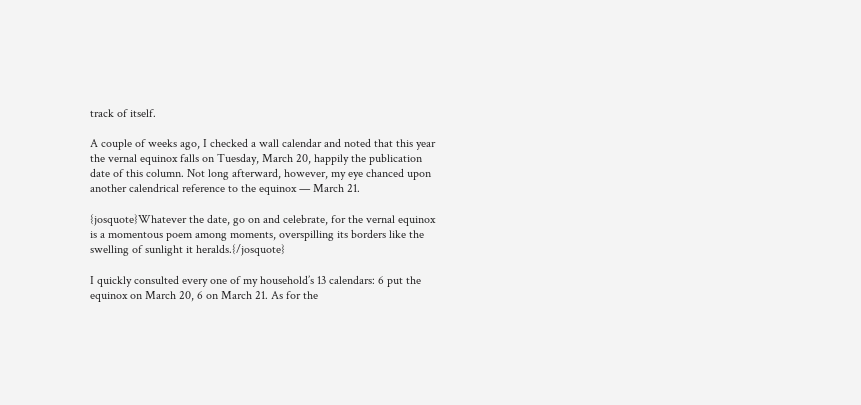track of itself.

A couple of weeks ago, I checked a wall calendar and noted that this year the vernal equinox falls on Tuesday, March 20, happily the publication date of this column. Not long afterward, however, my eye chanced upon another calendrical reference to the equinox — March 21.

{josquote}Whatever the date, go on and celebrate, for the vernal equinox is a momentous poem among moments, overspilling its borders like the swelling of sunlight it heralds.{/josquote}

I quickly consulted every one of my household’s 13 calendars: 6 put the equinox on March 20, 6 on March 21. As for the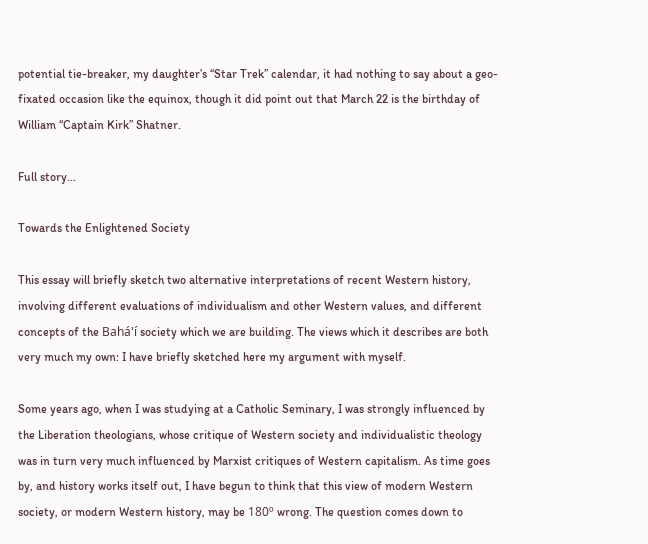potential tie-breaker, my daughter’s “Star Trek” calendar, it had nothing to say about a geo-fixated occasion like the equinox, though it did point out that March 22 is the birthday of William “Captain Kirk” Shatner.

Full story...

Towards the Enlightened Society

This essay will briefly sketch two alternative interpretations of recent Western history, involving different evaluations of individualism and other Western values, and different concepts of the Bahá'í society which we are building. The views which it describes are both very much my own: I have briefly sketched here my argument with myself.

Some years ago, when I was studying at a Catholic Seminary, I was strongly influenced by the Liberation theologians, whose critique of Western society and individualistic theology was in turn very much influenced by Marxist critiques of Western capitalism. As time goes by, and history works itself out, I have begun to think that this view of modern Western society, or modern Western history, may be 180º wrong. The question comes down to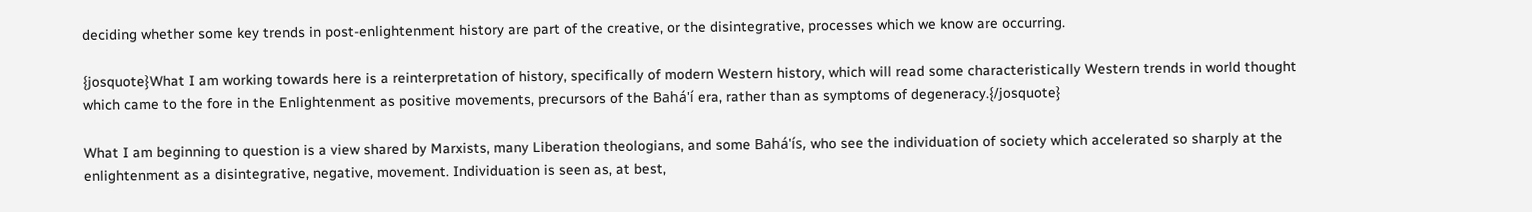deciding whether some key trends in post-enlightenment history are part of the creative, or the disintegrative, processes which we know are occurring.

{josquote}What I am working towards here is a reinterpretation of history, specifically of modern Western history, which will read some characteristically Western trends in world thought which came to the fore in the Enlightenment as positive movements, precursors of the Bahá'í era, rather than as symptoms of degeneracy.{/josquote}

What I am beginning to question is a view shared by Marxists, many Liberation theologians, and some Bahá'ís, who see the individuation of society which accelerated so sharply at the enlightenment as a disintegrative, negative, movement. Individuation is seen as, at best,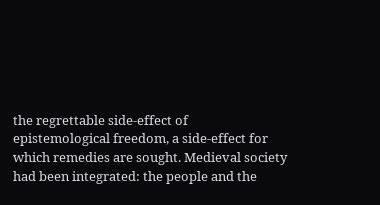the regrettable side-effect of epistemological freedom, a side-effect for which remedies are sought. Medieval society had been integrated: the people and the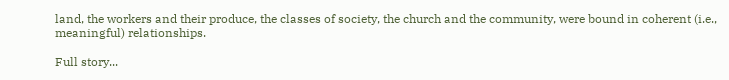land, the workers and their produce, the classes of society, the church and the community, were bound in coherent (i.e., meaningful) relationships.

Full story...